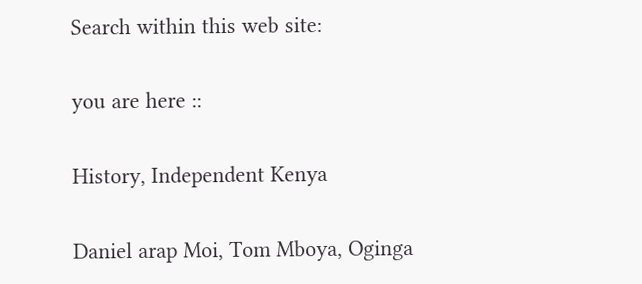Search within this web site:

you are here ::

History, Independent Kenya

Daniel arap Moi, Tom Mboya, Oginga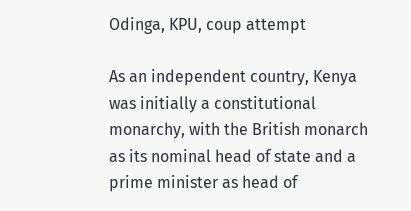Odinga, KPU, coup attempt

As an independent country, Kenya was initially a constitutional monarchy, with the British monarch as its nominal head of state and a prime minister as head of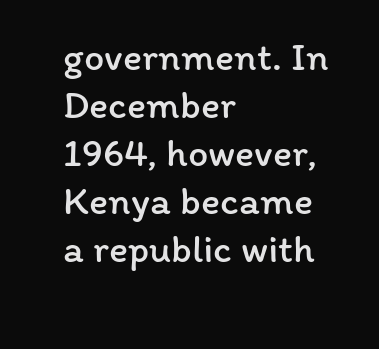government. In December 1964, however, Kenya became a republic with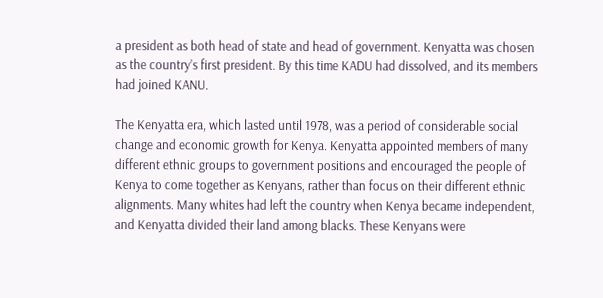a president as both head of state and head of government. Kenyatta was chosen as the country’s first president. By this time KADU had dissolved, and its members had joined KANU.

The Kenyatta era, which lasted until 1978, was a period of considerable social change and economic growth for Kenya. Kenyatta appointed members of many different ethnic groups to government positions and encouraged the people of Kenya to come together as Kenyans, rather than focus on their different ethnic alignments. Many whites had left the country when Kenya became independent, and Kenyatta divided their land among blacks. These Kenyans were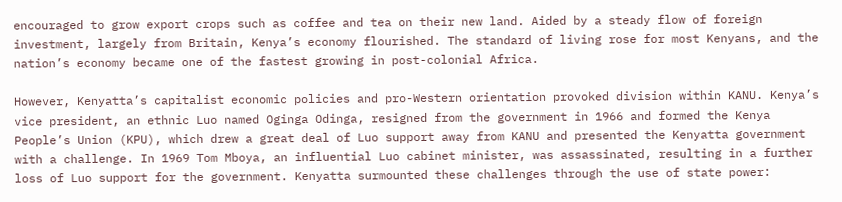encouraged to grow export crops such as coffee and tea on their new land. Aided by a steady flow of foreign investment, largely from Britain, Kenya’s economy flourished. The standard of living rose for most Kenyans, and the nation’s economy became one of the fastest growing in post-colonial Africa.

However, Kenyatta’s capitalist economic policies and pro-Western orientation provoked division within KANU. Kenya’s vice president, an ethnic Luo named Oginga Odinga, resigned from the government in 1966 and formed the Kenya People’s Union (KPU), which drew a great deal of Luo support away from KANU and presented the Kenyatta government with a challenge. In 1969 Tom Mboya, an influential Luo cabinet minister, was assassinated, resulting in a further loss of Luo support for the government. Kenyatta surmounted these challenges through the use of state power: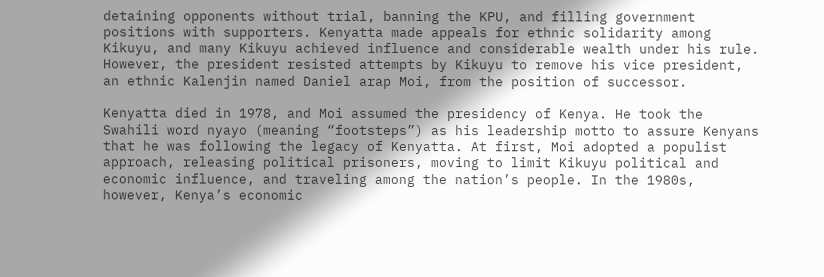detaining opponents without trial, banning the KPU, and filling government positions with supporters. Kenyatta made appeals for ethnic solidarity among Kikuyu, and many Kikuyu achieved influence and considerable wealth under his rule. However, the president resisted attempts by Kikuyu to remove his vice president, an ethnic Kalenjin named Daniel arap Moi, from the position of successor.

Kenyatta died in 1978, and Moi assumed the presidency of Kenya. He took the Swahili word nyayo (meaning “footsteps”) as his leadership motto to assure Kenyans that he was following the legacy of Kenyatta. At first, Moi adopted a populist approach, releasing political prisoners, moving to limit Kikuyu political and economic influence, and traveling among the nation’s people. In the 1980s, however, Kenya’s economic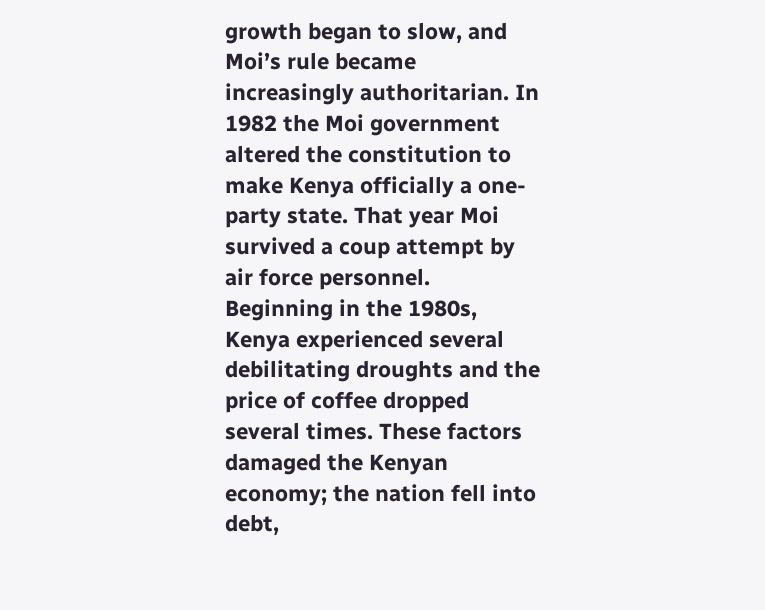growth began to slow, and Moi’s rule became increasingly authoritarian. In 1982 the Moi government altered the constitution to make Kenya officially a one-party state. That year Moi survived a coup attempt by air force personnel. Beginning in the 1980s, Kenya experienced several debilitating droughts and the price of coffee dropped several times. These factors damaged the Kenyan economy; the nation fell into debt,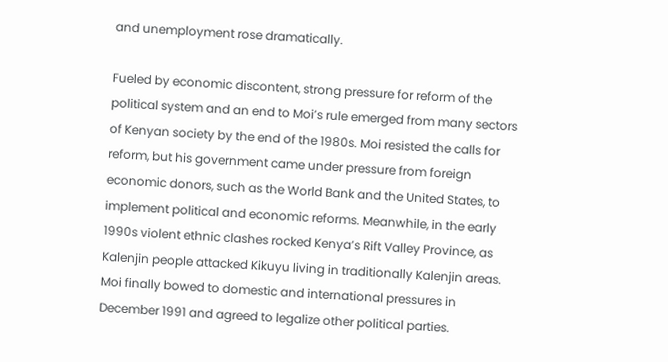and unemployment rose dramatically.

Fueled by economic discontent, strong pressure for reform of the political system and an end to Moi’s rule emerged from many sectors of Kenyan society by the end of the 1980s. Moi resisted the calls for reform, but his government came under pressure from foreign economic donors, such as the World Bank and the United States, to implement political and economic reforms. Meanwhile, in the early 1990s violent ethnic clashes rocked Kenya’s Rift Valley Province, as Kalenjin people attacked Kikuyu living in traditionally Kalenjin areas. Moi finally bowed to domestic and international pressures in December 1991 and agreed to legalize other political parties.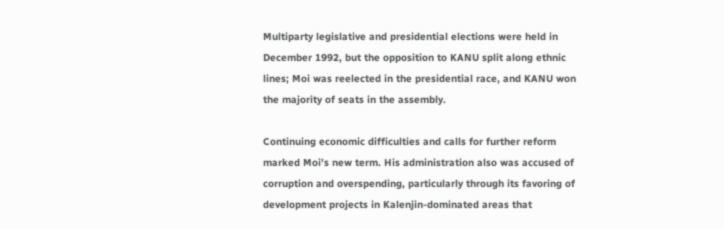Multiparty legislative and presidential elections were held in December 1992, but the opposition to KANU split along ethnic lines; Moi was reelected in the presidential race, and KANU won the majority of seats in the assembly.

Continuing economic difficulties and calls for further reform marked Moi’s new term. His administration also was accused of corruption and overspending, particularly through its favoring of development projects in Kalenjin-dominated areas that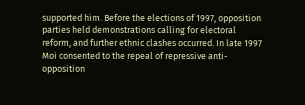supported him. Before the elections of 1997, opposition parties held demonstrations calling for electoral reform, and further ethnic clashes occurred. In late 1997 Moi consented to the repeal of repressive anti-opposition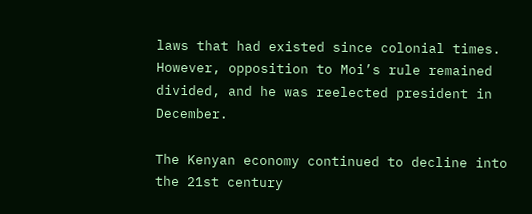laws that had existed since colonial times. However, opposition to Moi’s rule remained divided, and he was reelected president in December.

The Kenyan economy continued to decline into the 21st century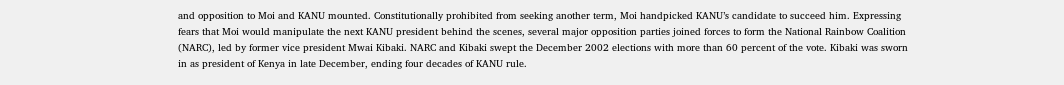and opposition to Moi and KANU mounted. Constitutionally prohibited from seeking another term, Moi handpicked KANU’s candidate to succeed him. Expressing fears that Moi would manipulate the next KANU president behind the scenes, several major opposition parties joined forces to form the National Rainbow Coalition (NARC), led by former vice president Mwai Kibaki. NARC and Kibaki swept the December 2002 elections with more than 60 percent of the vote. Kibaki was sworn in as president of Kenya in late December, ending four decades of KANU rule.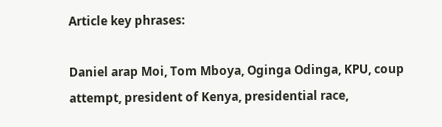Article key phrases:

Daniel arap Moi, Tom Mboya, Oginga Odinga, KPU, coup attempt, president of Kenya, presidential race,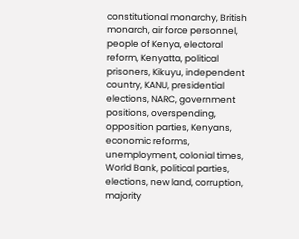constitutional monarchy, British monarch, air force personnel, people of Kenya, electoral reform, Kenyatta, political prisoners, Kikuyu, independent country, KANU, presidential elections, NARC, government positions, overspending, opposition parties, Kenyans, economic reforms, unemployment, colonial times, World Bank, political parties, elections, new land, corruption, majority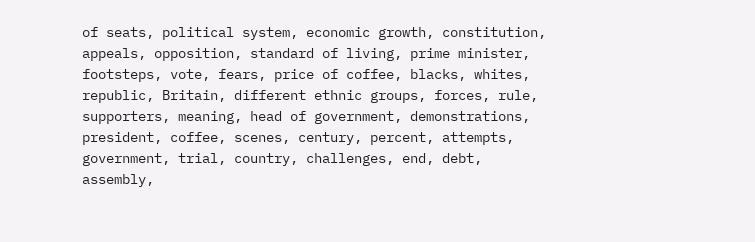of seats, political system, economic growth, constitution, appeals, opposition, standard of living, prime minister, footsteps, vote, fears, price of coffee, blacks, whites, republic, Britain, different ethnic groups, forces, rule, supporters, meaning, head of government, demonstrations, president, coffee, scenes, century, percent, attempts, government, trial, country, challenges, end, debt, assembly,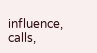influence, calls,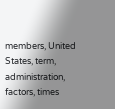members, United States, term, administration, factors, times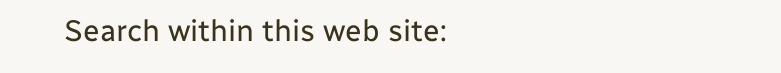Search within this web site: